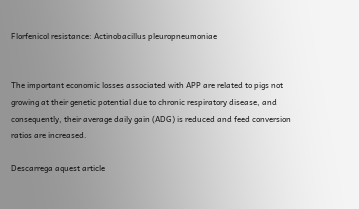Florfenicol resistance: Actinobacillus pleuropneumoniae


The important economic losses associated with APP are related to pigs not growing at their genetic potential due to chronic respiratory disease, and consequently, their average daily gain (ADG) is reduced and feed conversion ratios are increased.

Descarrega aquest article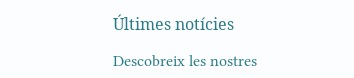Últimes notícies

Descobreix les nostres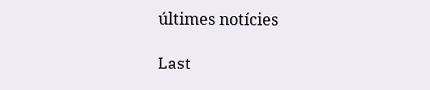últimes notícies

Last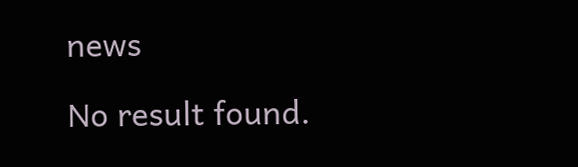news

No result found.